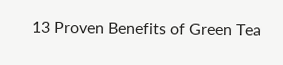13 Proven Benefits of Green Tea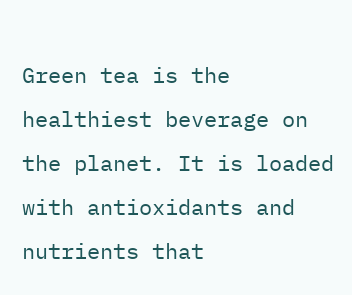Green tea is the healthiest beverage on the planet. It is loaded with antioxidants and nutrients that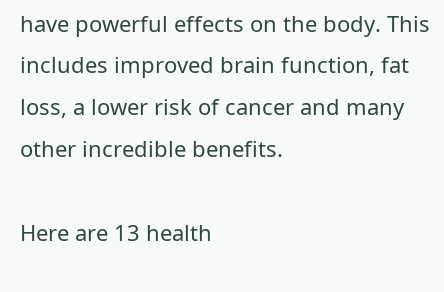have powerful effects on the body. This includes improved brain function, fat loss, a lower risk of cancer and many other incredible benefits.

Here are 13 health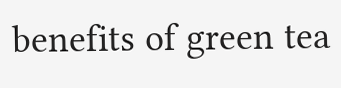benefits of green tea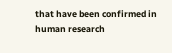that have been confirmed in human research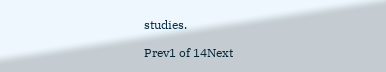studies.

Prev1 of 14Next